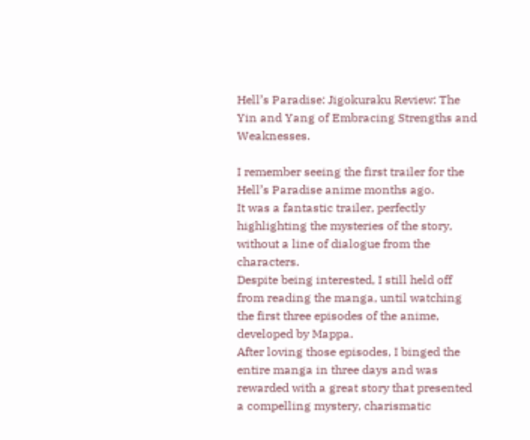Hell’s Paradise: Jigokuraku Review: The Yin and Yang of Embracing Strengths and Weaknesses.

I remember seeing the first trailer for the Hell’s Paradise anime months ago.
It was a fantastic trailer, perfectly highlighting the mysteries of the story, without a line of dialogue from the characters.
Despite being interested, I still held off from reading the manga, until watching the first three episodes of the anime, developed by Mappa.
After loving those episodes, I binged the entire manga in three days and was rewarded with a great story that presented a compelling mystery, charismatic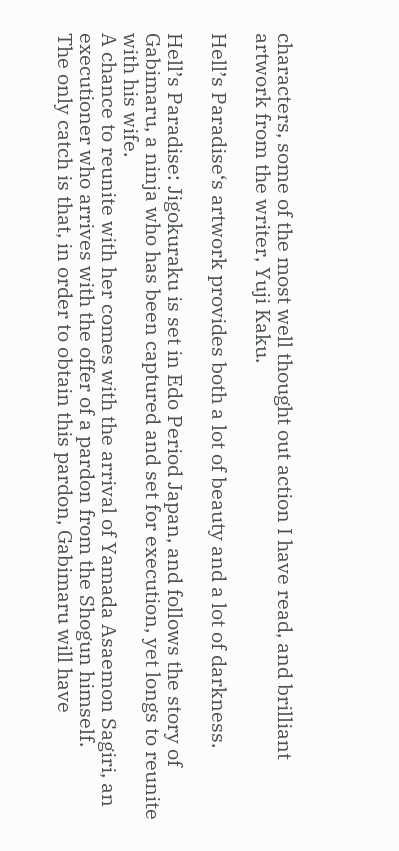characters, some of the most well thought out action I have read, and brilliant artwork from the writer, Yuji Kaku.

Hell’s Paradise‘s artwork provides both a lot of beauty and a lot of darkness.

Hell’s Paradise: Jigokuraku is set in Edo Period Japan, and follows the story of Gabimaru, a ninja who has been captured and set for execution, yet longs to reunite with his wife.
A chance to reunite with her comes with the arrival of Yamada Asaemon Sagiri, an executioner who arrives with the offer of a pardon from the Shogun himself.
The only catch is that, in order to obtain this pardon, Gabimaru will have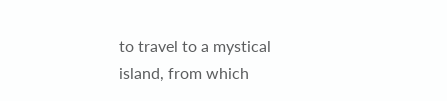to travel to a mystical island, from which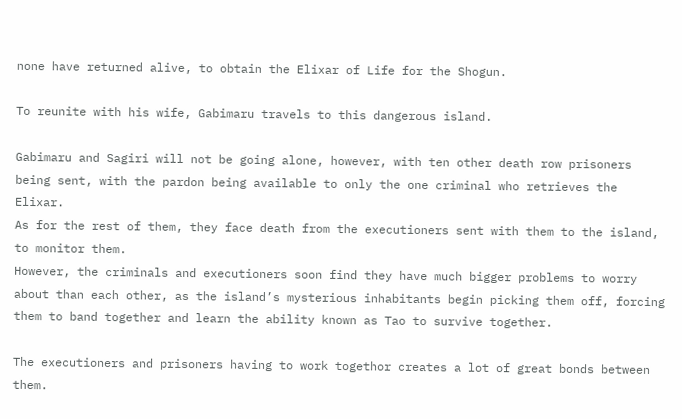none have returned alive, to obtain the Elixar of Life for the Shogun.

To reunite with his wife, Gabimaru travels to this dangerous island.

Gabimaru and Sagiri will not be going alone, however, with ten other death row prisoners being sent, with the pardon being available to only the one criminal who retrieves the Elixar.
As for the rest of them, they face death from the executioners sent with them to the island, to monitor them.
However, the criminals and executioners soon find they have much bigger problems to worry about than each other, as the island’s mysterious inhabitants begin picking them off, forcing them to band together and learn the ability known as Tao to survive together.

The executioners and prisoners having to work togethor creates a lot of great bonds between them.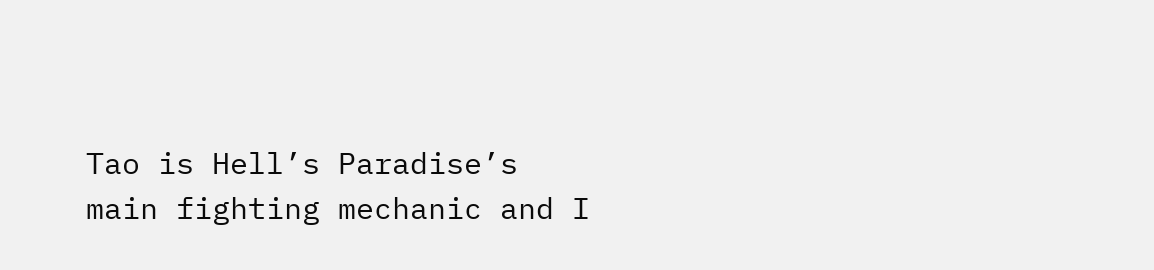Tao is Hell’s Paradise’s main fighting mechanic and I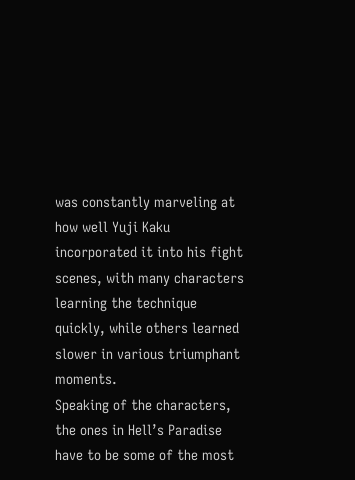was constantly marveling at how well Yuji Kaku incorporated it into his fight scenes, with many characters learning the technique quickly, while others learned slower in various triumphant moments.
Speaking of the characters, the ones in Hell’s Paradise have to be some of the most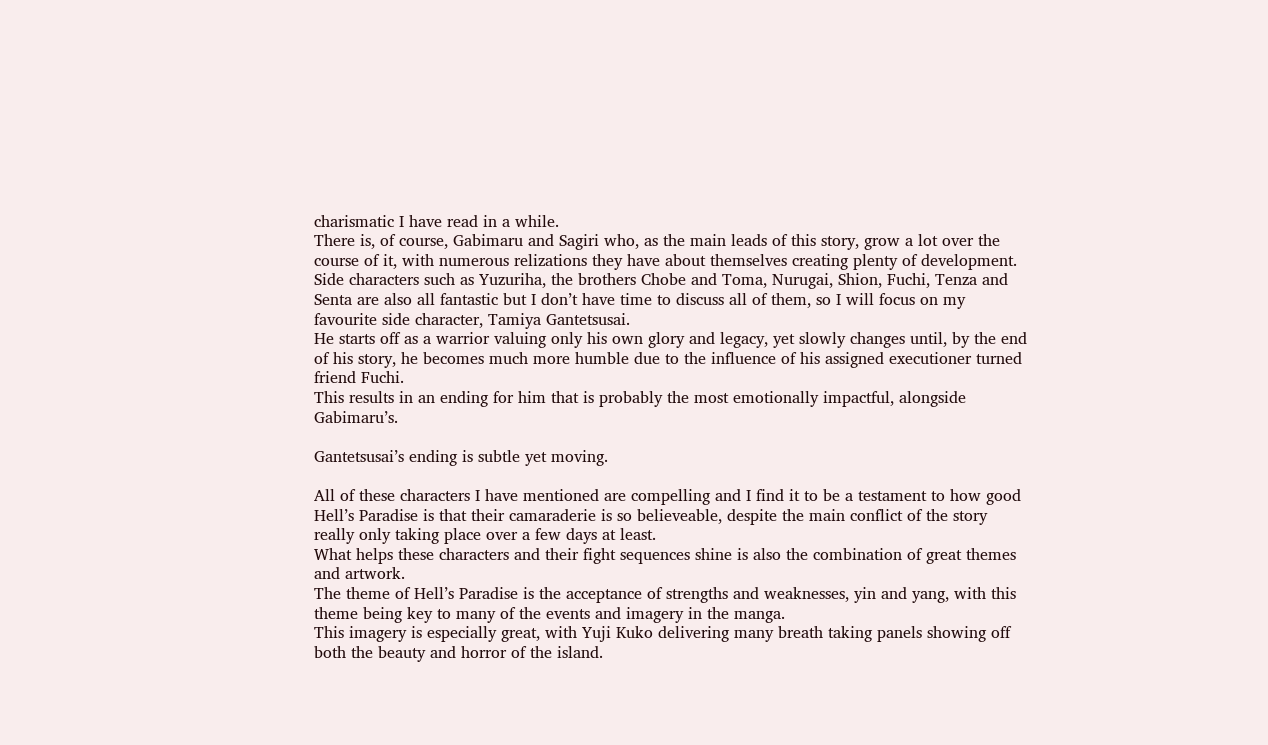charismatic I have read in a while.
There is, of course, Gabimaru and Sagiri who, as the main leads of this story, grow a lot over the course of it, with numerous relizations they have about themselves creating plenty of development.
Side characters such as Yuzuriha, the brothers Chobe and Toma, Nurugai, Shion, Fuchi, Tenza and Senta are also all fantastic but I don’t have time to discuss all of them, so I will focus on my favourite side character, Tamiya Gantetsusai.
He starts off as a warrior valuing only his own glory and legacy, yet slowly changes until, by the end of his story, he becomes much more humble due to the influence of his assigned executioner turned friend Fuchi.
This results in an ending for him that is probably the most emotionally impactful, alongside Gabimaru’s.

Gantetsusai’s ending is subtle yet moving.

All of these characters I have mentioned are compelling and I find it to be a testament to how good Hell’s Paradise is that their camaraderie is so believeable, despite the main conflict of the story really only taking place over a few days at least.
What helps these characters and their fight sequences shine is also the combination of great themes and artwork.
The theme of Hell’s Paradise is the acceptance of strengths and weaknesses, yin and yang, with this theme being key to many of the events and imagery in the manga.
This imagery is especially great, with Yuji Kuko delivering many breath taking panels showing off both the beauty and horror of the island.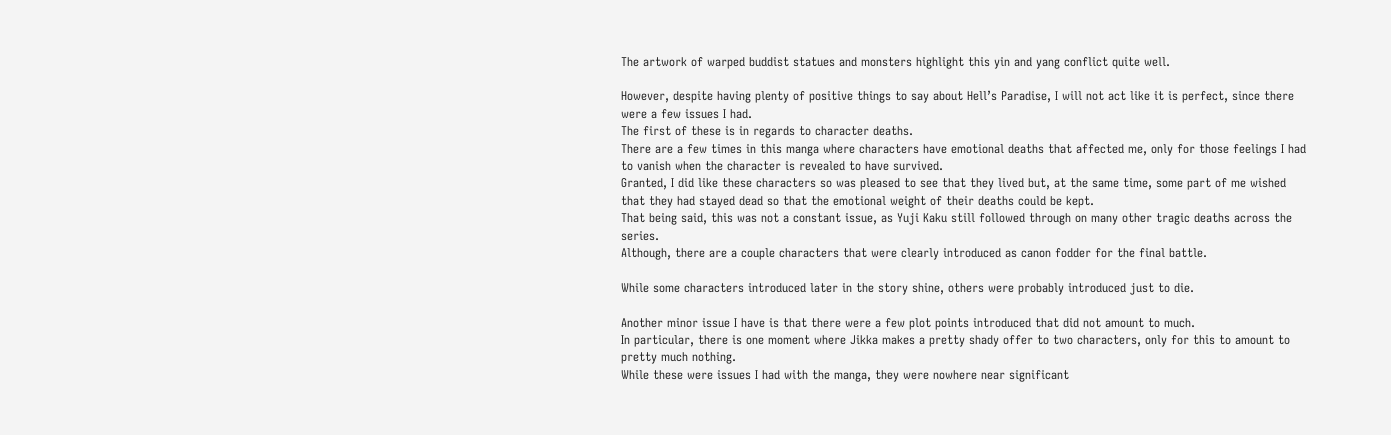The artwork of warped buddist statues and monsters highlight this yin and yang conflict quite well.

However, despite having plenty of positive things to say about Hell’s Paradise, I will not act like it is perfect, since there were a few issues I had.
The first of these is in regards to character deaths.
There are a few times in this manga where characters have emotional deaths that affected me, only for those feelings I had to vanish when the character is revealed to have survived.
Granted, I did like these characters so was pleased to see that they lived but, at the same time, some part of me wished that they had stayed dead so that the emotional weight of their deaths could be kept.
That being said, this was not a constant issue, as Yuji Kaku still followed through on many other tragic deaths across the series.
Although, there are a couple characters that were clearly introduced as canon fodder for the final battle.

While some characters introduced later in the story shine, others were probably introduced just to die.

Another minor issue I have is that there were a few plot points introduced that did not amount to much.
In particular, there is one moment where Jikka makes a pretty shady offer to two characters, only for this to amount to pretty much nothing.
While these were issues I had with the manga, they were nowhere near significant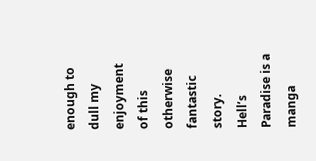enough to dull my enjoyment of this otherwise fantastic story.
Hell’s Paradise is a manga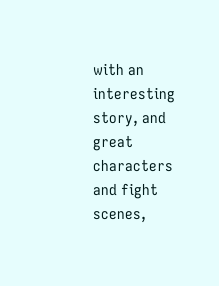with an interesting story, and great characters and fight scenes,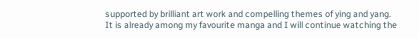supported by brilliant art work and compelling themes of ying and yang.
It is already among my favourite manga and I will continue watching the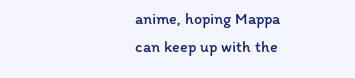anime, hoping Mappa can keep up with the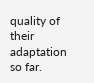quality of their adaptation so far.